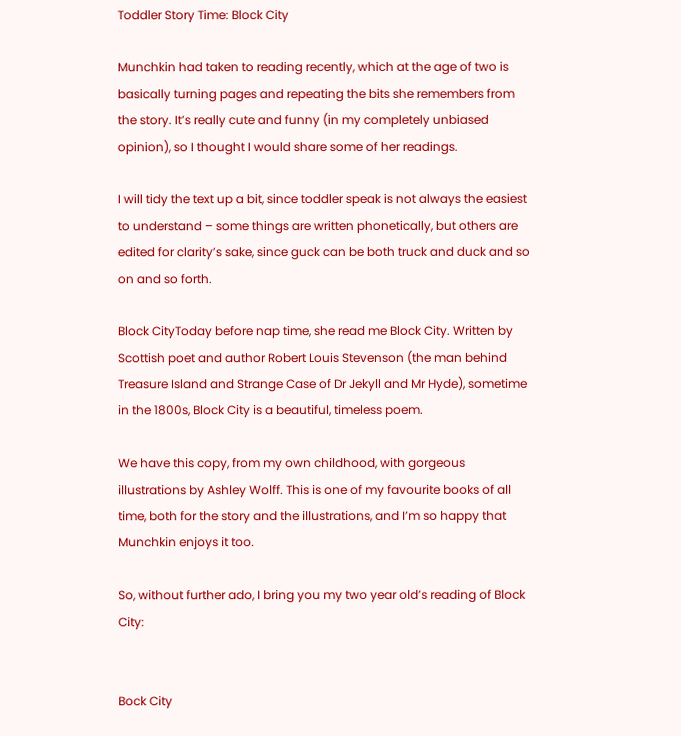Toddler Story Time: Block City

Munchkin had taken to reading recently, which at the age of two is basically turning pages and repeating the bits she remembers from the story. It’s really cute and funny (in my completely unbiased opinion), so I thought I would share some of her readings.

I will tidy the text up a bit, since toddler speak is not always the easiest to understand – some things are written phonetically, but others are edited for clarity’s sake, since guck can be both truck and duck and so on and so forth.

Block CityToday before nap time, she read me Block City. Written by Scottish poet and author Robert Louis Stevenson (the man behind Treasure Island and Strange Case of Dr Jekyll and Mr Hyde), sometime in the 1800s, Block City is a beautiful, timeless poem.

We have this copy, from my own childhood, with gorgeous illustrations by Ashley Wolff. This is one of my favourite books of all time, both for the story and the illustrations, and I’m so happy that Munchkin enjoys it too.

So, without further ado, I bring you my two year old’s reading of Block City:


Bock City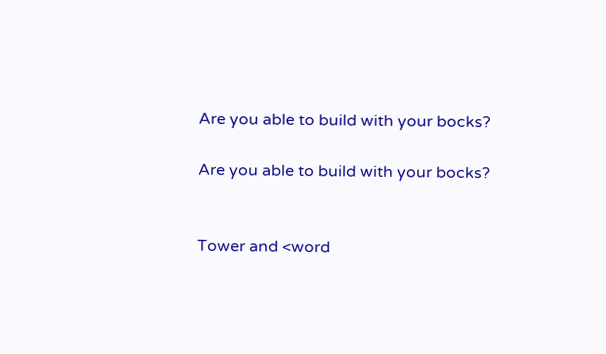Are you able to build with your bocks?

Are you able to build with your bocks?


Tower and <word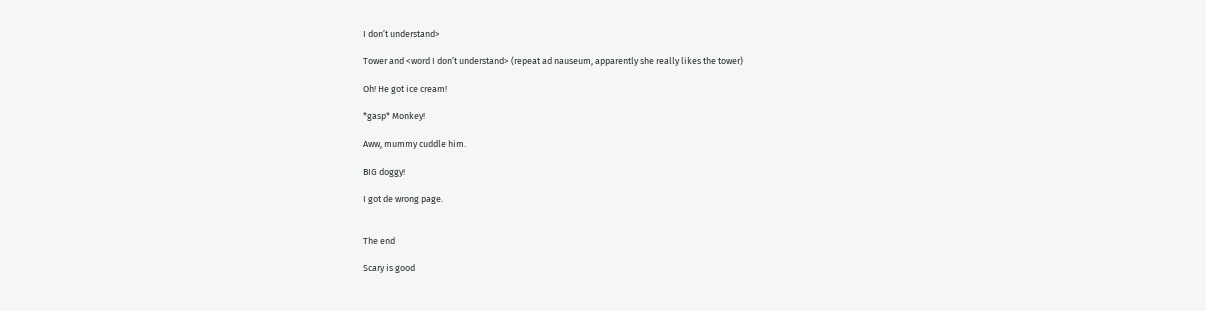I don’t understand>

Tower and <word I don’t understand> (repeat ad nauseum, apparently she really likes the tower)

Oh! He got ice cream!

*gasp* Monkey!

Aww, mummy cuddle him.

BIG doggy!

I got de wrong page.


The end

Scary is good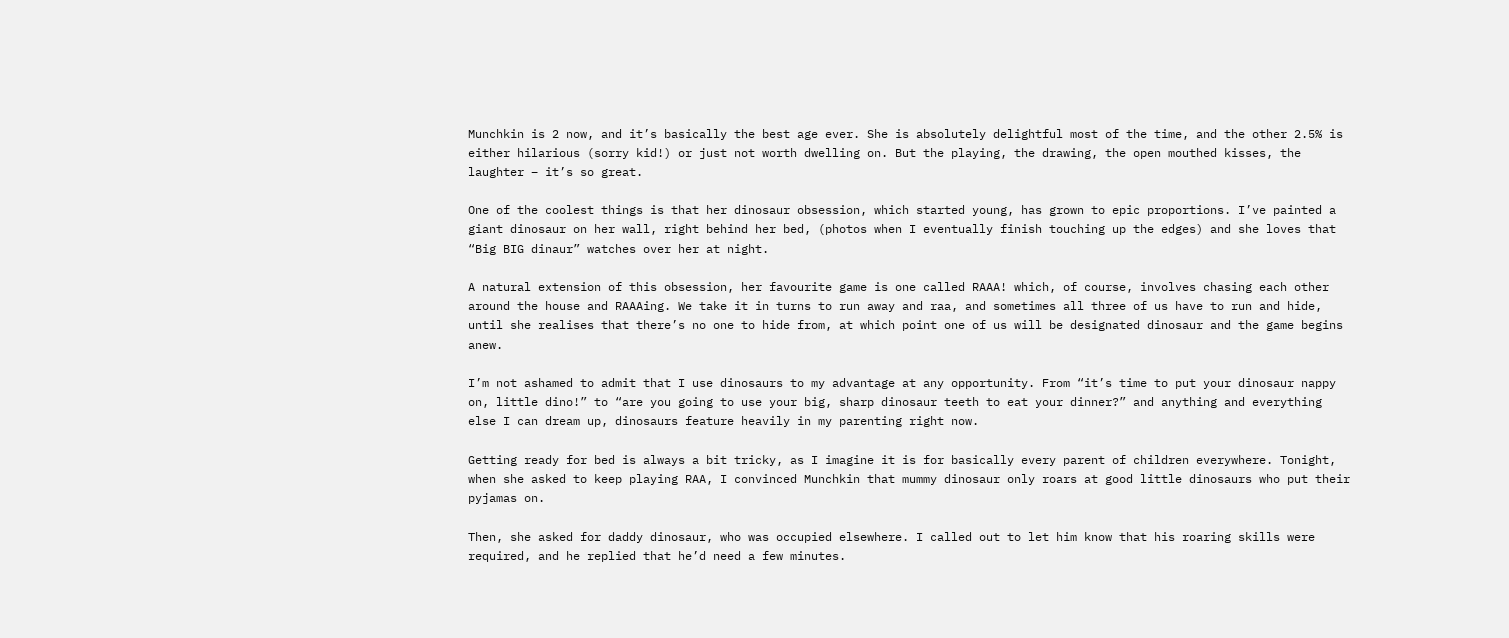Munchkin is 2 now, and it’s basically the best age ever. She is absolutely delightful most of the time, and the other 2.5% is either hilarious (sorry kid!) or just not worth dwelling on. But the playing, the drawing, the open mouthed kisses, the laughter – it’s so great.

One of the coolest things is that her dinosaur obsession, which started young, has grown to epic proportions. I’ve painted a giant dinosaur on her wall, right behind her bed, (photos when I eventually finish touching up the edges) and she loves that “Big BIG dinaur” watches over her at night.

A natural extension of this obsession, her favourite game is one called RAAA! which, of course, involves chasing each other around the house and RAAAing. We take it in turns to run away and raa, and sometimes all three of us have to run and hide, until she realises that there’s no one to hide from, at which point one of us will be designated dinosaur and the game begins anew.

I’m not ashamed to admit that I use dinosaurs to my advantage at any opportunity. From “it’s time to put your dinosaur nappy on, little dino!” to “are you going to use your big, sharp dinosaur teeth to eat your dinner?” and anything and everything else I can dream up, dinosaurs feature heavily in my parenting right now.

Getting ready for bed is always a bit tricky, as I imagine it is for basically every parent of children everywhere. Tonight, when she asked to keep playing RAA, I convinced Munchkin that mummy dinosaur only roars at good little dinosaurs who put their pyjamas on.

Then, she asked for daddy dinosaur, who was occupied elsewhere. I called out to let him know that his roaring skills were required, and he replied that he’d need a few minutes.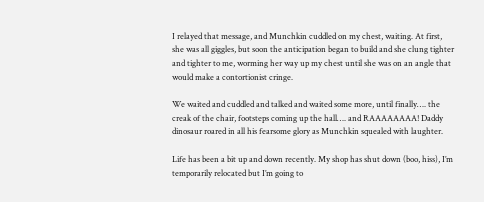I relayed that message, and Munchkin cuddled on my chest, waiting. At first, she was all giggles, but soon the anticipation began to build and she clung tighter and tighter to me, worming her way up my chest until she was on an angle that would make a contortionist cringe.

We waited and cuddled and talked and waited some more, until finally…. the creak of the chair, footsteps coming up the hall…. and RAAAAAAAA! Daddy dinosaur roared in all his fearsome glory as Munchkin squealed with laughter.

Life has been a bit up and down recently. My shop has shut down (boo, hiss), I’m temporarily relocated but I’m going to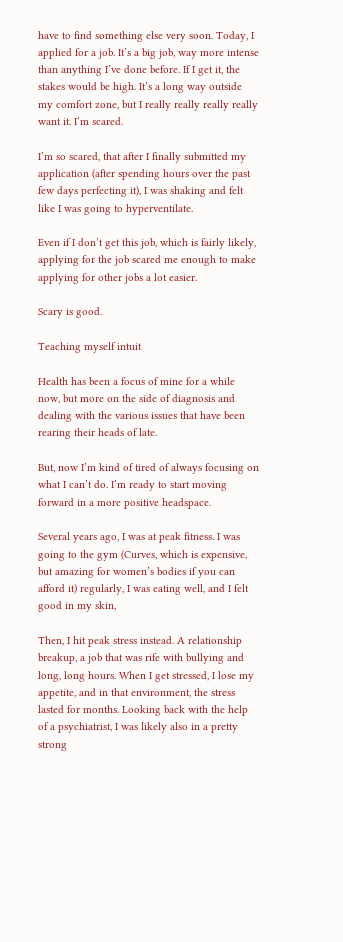have to find something else very soon. Today, I applied for a job. It’s a big job, way more intense than anything I’ve done before. If I get it, the stakes would be high. It’s a long way outside my comfort zone, but I really really really really want it. I’m scared.

I’m so scared, that after I finally submitted my application (after spending hours over the past few days perfecting it), I was shaking and felt like I was going to hyperventilate.

Even if I don’t get this job, which is fairly likely, applying for the job scared me enough to make applying for other jobs a lot easier.

Scary is good.

Teaching myself intuit

Health has been a focus of mine for a while now, but more on the side of diagnosis and dealing with the various issues that have been rearing their heads of late.

But, now I’m kind of tired of always focusing on what I can’t do. I’m ready to start moving forward in a more positive headspace.

Several years ago, I was at peak fitness. I was going to the gym (Curves, which is expensive, but amazing for women’s bodies if you can afford it) regularly, I was eating well, and I felt good in my skin,

Then, I hit peak stress instead. A relationship breakup, a job that was rife with bullying and long, long hours. When I get stressed, I lose my appetite, and in that environment, the stress lasted for months. Looking back with the help of a psychiatrist, I was likely also in a pretty strong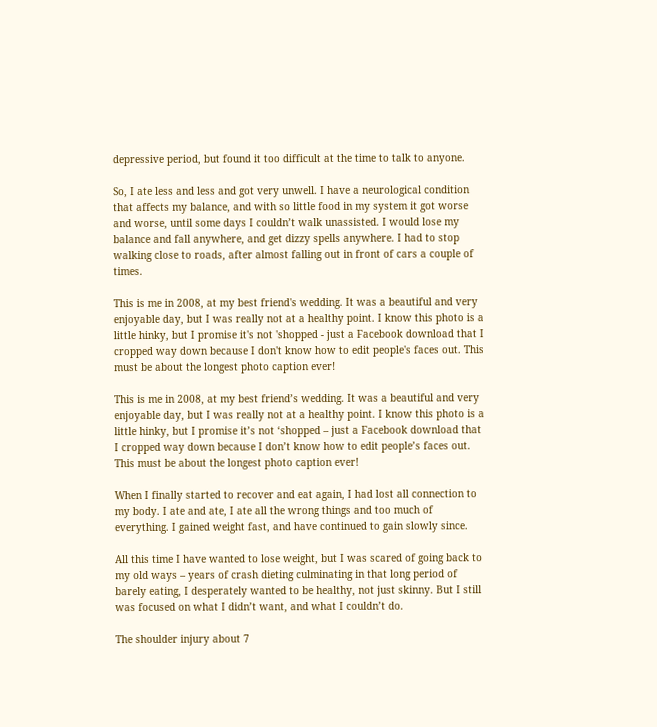depressive period, but found it too difficult at the time to talk to anyone.

So, I ate less and less and got very unwell. I have a neurological condition that affects my balance, and with so little food in my system it got worse and worse, until some days I couldn’t walk unassisted. I would lose my balance and fall anywhere, and get dizzy spells anywhere. I had to stop walking close to roads, after almost falling out in front of cars a couple of times.

This is me in 2008, at my best friend's wedding. It was a beautiful and very enjoyable day, but I was really not at a healthy point. I know this photo is a little hinky, but I promise it's not 'shopped - just a Facebook download that I cropped way down because I don't know how to edit people's faces out. This must be about the longest photo caption ever!

This is me in 2008, at my best friend’s wedding. It was a beautiful and very enjoyable day, but I was really not at a healthy point. I know this photo is a little hinky, but I promise it’s not ‘shopped – just a Facebook download that I cropped way down because I don’t know how to edit people’s faces out. This must be about the longest photo caption ever!

When I finally started to recover and eat again, I had lost all connection to my body. I ate and ate, I ate all the wrong things and too much of everything. I gained weight fast, and have continued to gain slowly since.

All this time I have wanted to lose weight, but I was scared of going back to my old ways – years of crash dieting culminating in that long period of barely eating, I desperately wanted to be healthy, not just skinny. But I still was focused on what I didn’t want, and what I couldn’t do.

The shoulder injury about 7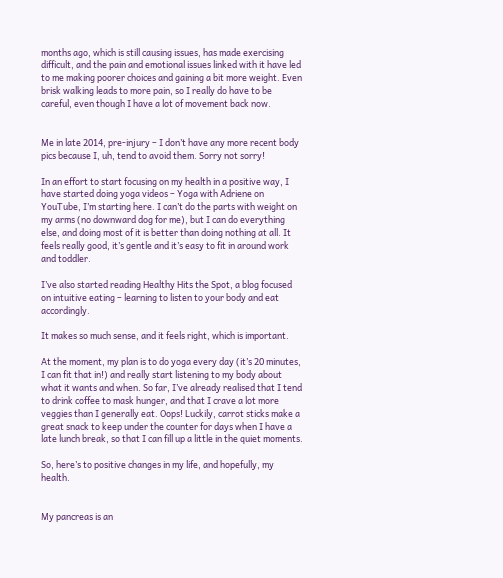months ago, which is still causing issues, has made exercising difficult, and the pain and emotional issues linked with it have led to me making poorer choices and gaining a bit more weight. Even brisk walking leads to more pain, so I really do have to be careful, even though I have a lot of movement back now.


Me in late 2014, pre-injury – I don’t have any more recent body pics because I, uh, tend to avoid them. Sorry not sorry!

In an effort to start focusing on my health in a positive way, I have started doing yoga videos – Yoga with Adriene on YouTube, I’m starting here. I can’t do the parts with weight on my arms (no downward dog for me), but I can do everything else, and doing most of it is better than doing nothing at all. It feels really good, it’s gentle and it’s easy to fit in around work and toddler.

I’ve also started reading Healthy Hits the Spot, a blog focused on intuitive eating – learning to listen to your body and eat accordingly.

It makes so much sense, and it feels right, which is important.

At the moment, my plan is to do yoga every day (it’s 20 minutes, I can fit that in!) and really start listening to my body about what it wants and when. So far, I’ve already realised that I tend to drink coffee to mask hunger, and that I crave a lot more veggies than I generally eat. Oops! Luckily, carrot sticks make a great snack to keep under the counter for days when I have a late lunch break, so that I can fill up a little in the quiet moments.

So, here’s to positive changes in my life, and hopefully, my health.


My pancreas is an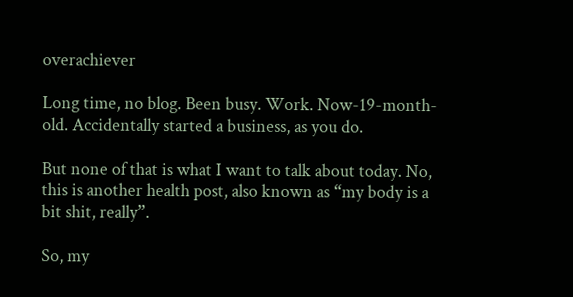overachiever

Long time, no blog. Been busy. Work. Now-19-month-old. Accidentally started a business, as you do.

But none of that is what I want to talk about today. No, this is another health post, also known as “my body is a bit shit, really”.

So, my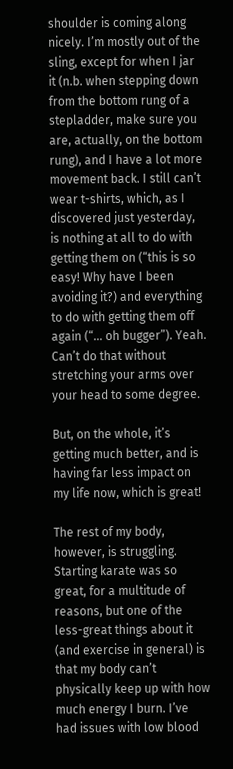shoulder is coming along nicely. I’m mostly out of the sling, except for when I jar it (n.b. when stepping down from the bottom rung of a stepladder, make sure you are, actually, on the bottom rung), and I have a lot more movement back. I still can’t wear t-shirts, which, as I discovered just yesterday, is nothing at all to do with getting them on (“this is so easy! Why have I been avoiding it?) and everything to do with getting them off again (“… oh bugger”). Yeah. Can’t do that without stretching your arms over your head to some degree.

But, on the whole, it’s getting much better, and is having far less impact on my life now, which is great!

The rest of my body, however, is struggling. Starting karate was so great, for a multitude of reasons, but one of the less-great things about it (and exercise in general) is that my body can’t physically keep up with how much energy I burn. I’ve had issues with low blood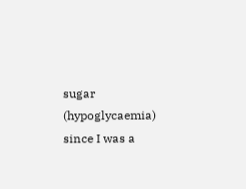sugar (hypoglycaemia) since I was a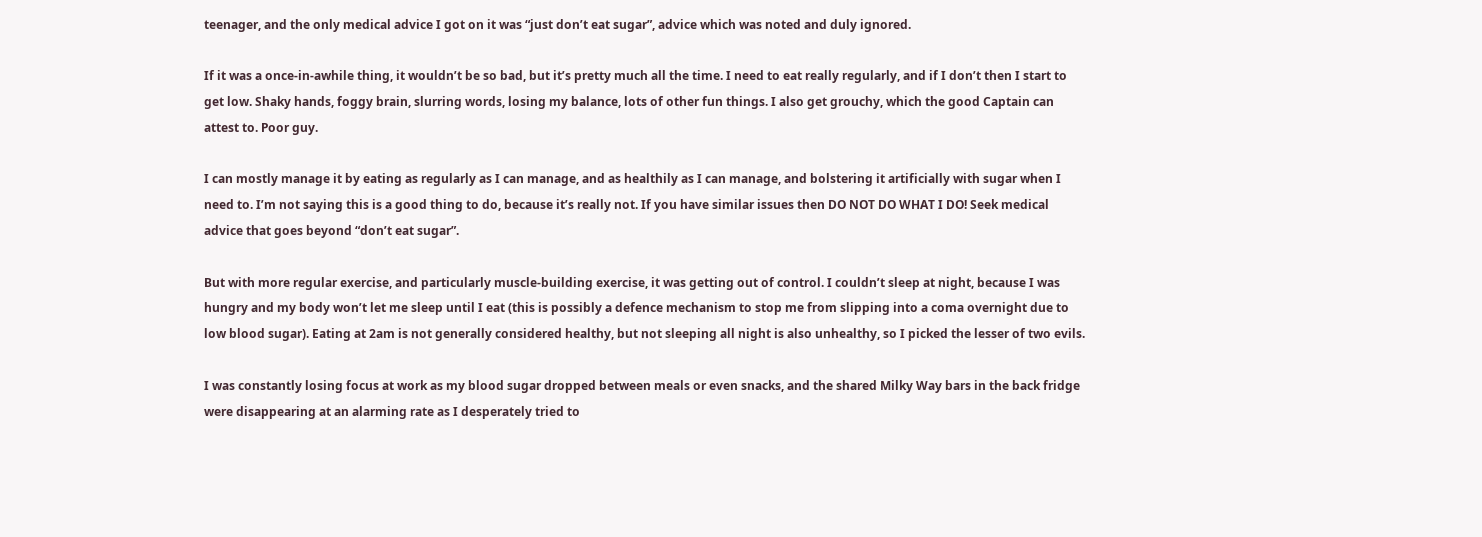teenager, and the only medical advice I got on it was “just don’t eat sugar”, advice which was noted and duly ignored.

If it was a once-in-awhile thing, it wouldn’t be so bad, but it’s pretty much all the time. I need to eat really regularly, and if I don’t then I start to get low. Shaky hands, foggy brain, slurring words, losing my balance, lots of other fun things. I also get grouchy, which the good Captain can attest to. Poor guy.

I can mostly manage it by eating as regularly as I can manage, and as healthily as I can manage, and bolstering it artificially with sugar when I need to. I’m not saying this is a good thing to do, because it’s really not. If you have similar issues then DO NOT DO WHAT I DO! Seek medical advice that goes beyond “don’t eat sugar”.

But with more regular exercise, and particularly muscle-building exercise, it was getting out of control. I couldn’t sleep at night, because I was hungry and my body won’t let me sleep until I eat (this is possibly a defence mechanism to stop me from slipping into a coma overnight due to low blood sugar). Eating at 2am is not generally considered healthy, but not sleeping all night is also unhealthy, so I picked the lesser of two evils.

I was constantly losing focus at work as my blood sugar dropped between meals or even snacks, and the shared Milky Way bars in the back fridge were disappearing at an alarming rate as I desperately tried to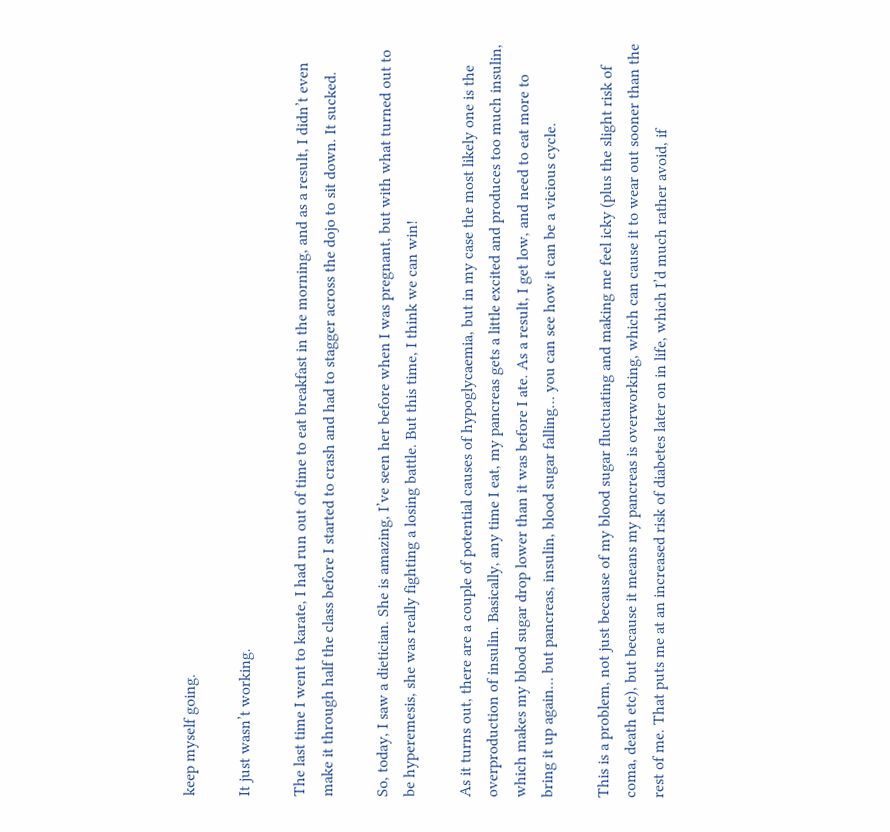keep myself going.

It just wasn’t working.

The last time I went to karate, I had run out of time to eat breakfast in the morning, and as a result, I didn’t even make it through half the class before I started to crash and had to stagger across the dojo to sit down. It sucked.

So, today, I saw a dietician. She is amazing, I’ve seen her before when I was pregnant, but with what turned out to be hyperemesis, she was really fighting a losing battle. But this time, I think we can win!

As it turns out, there are a couple of potential causes of hypoglycaemia, but in my case the most likely one is the overproduction of insulin. Basically, any time I eat, my pancreas gets a little excited and produces too much insulin, which makes my blood sugar drop lower than it was before I ate. As a result, I get low, and need to eat more to bring it up again… but pancreas, insulin, blood sugar falling… you can see how it can be a vicious cycle.

This is a problem, not just because of my blood sugar fluctuating and making me feel icky (plus the slight risk of coma, death etc), but because it means my pancreas is overworking, which can cause it to wear out sooner than the rest of me. That puts me at an increased risk of diabetes later on in life, which I’d much rather avoid, if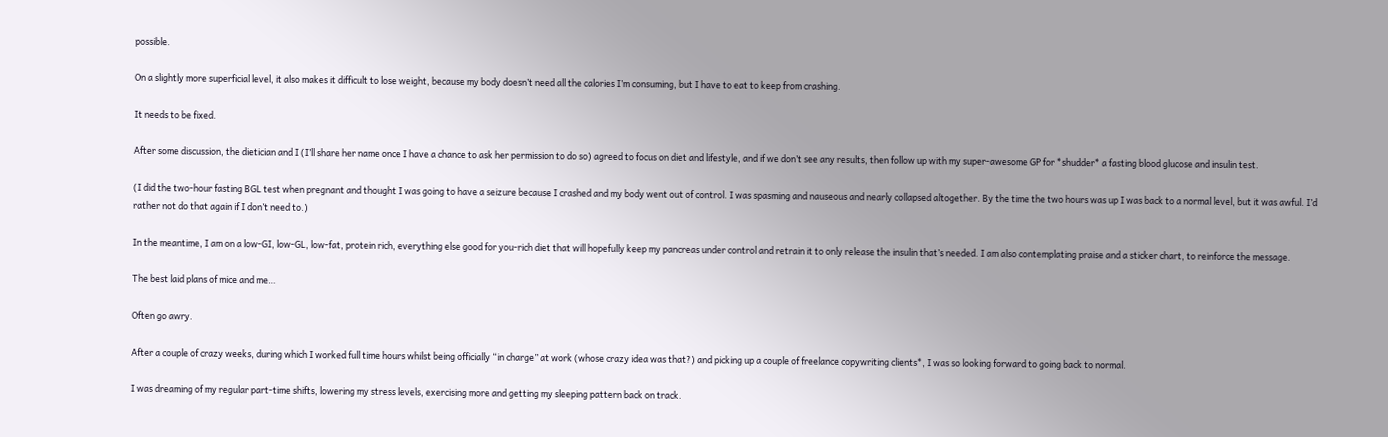possible.

On a slightly more superficial level, it also makes it difficult to lose weight, because my body doesn’t need all the calories I’m consuming, but I have to eat to keep from crashing.

It needs to be fixed.

After some discussion, the dietician and I (I’ll share her name once I have a chance to ask her permission to do so) agreed to focus on diet and lifestyle, and if we don’t see any results, then follow up with my super-awesome GP for *shudder* a fasting blood glucose and insulin test.

(I did the two-hour fasting BGL test when pregnant and thought I was going to have a seizure because I crashed and my body went out of control. I was spasming and nauseous and nearly collapsed altogether. By the time the two hours was up I was back to a normal level, but it was awful. I’d rather not do that again if I don’t need to.)

In the meantime, I am on a low-GI, low-GL, low-fat, protein rich, everything else good for you-rich diet that will hopefully keep my pancreas under control and retrain it to only release the insulin that’s needed. I am also contemplating praise and a sticker chart, to reinforce the message.

The best laid plans of mice and me…

Often go awry.

After a couple of crazy weeks, during which I worked full time hours whilst being officially “in charge” at work (whose crazy idea was that?) and picking up a couple of freelance copywriting clients*, I was so looking forward to going back to normal.

I was dreaming of my regular part-time shifts, lowering my stress levels, exercising more and getting my sleeping pattern back on track.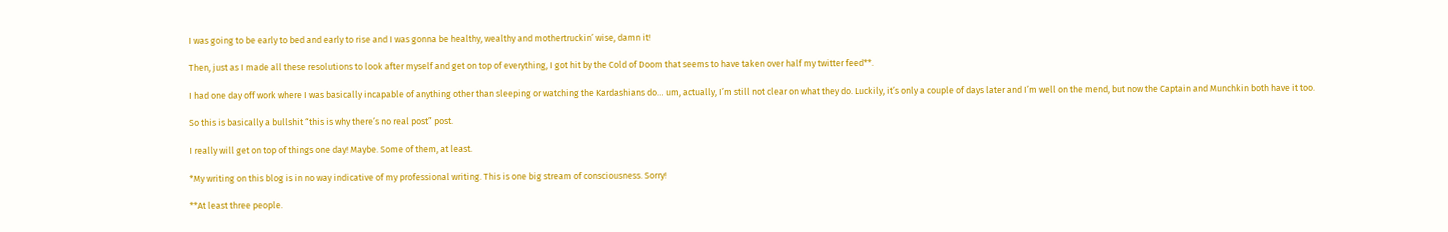I was going to be early to bed and early to rise and I was gonna be healthy, wealthy and mothertruckin’ wise, damn it!

Then, just as I made all these resolutions to look after myself and get on top of everything, I got hit by the Cold of Doom that seems to have taken over half my twitter feed**.

I had one day off work where I was basically incapable of anything other than sleeping or watching the Kardashians do… um, actually, I’m still not clear on what they do. Luckily, it’s only a couple of days later and I’m well on the mend, but now the Captain and Munchkin both have it too.

So this is basically a bullshit “this is why there’s no real post” post.

I really will get on top of things one day! Maybe. Some of them, at least.

*My writing on this blog is in no way indicative of my professional writing. This is one big stream of consciousness. Sorry!

**At least three people.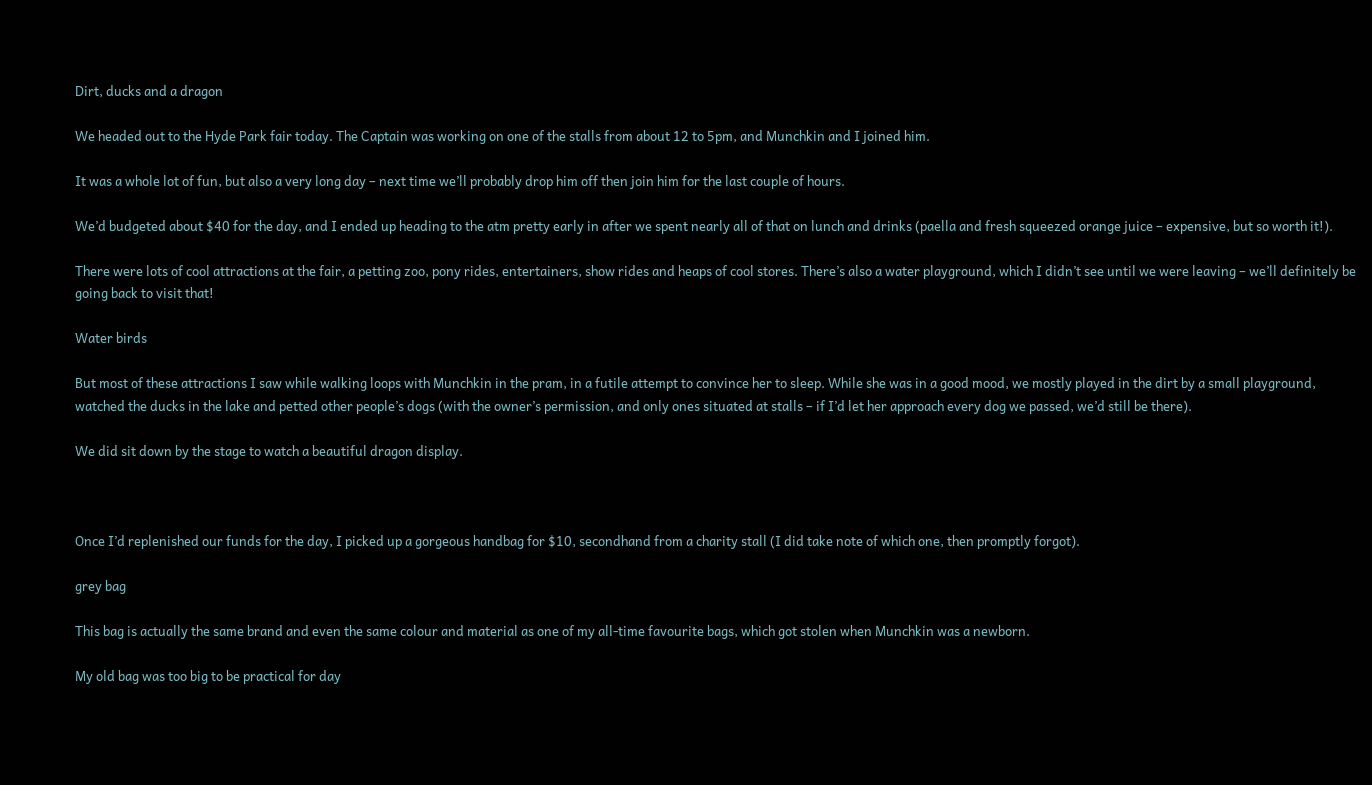Dirt, ducks and a dragon

We headed out to the Hyde Park fair today. The Captain was working on one of the stalls from about 12 to 5pm, and Munchkin and I joined him.

It was a whole lot of fun, but also a very long day – next time we’ll probably drop him off then join him for the last couple of hours.

We’d budgeted about $40 for the day, and I ended up heading to the atm pretty early in after we spent nearly all of that on lunch and drinks (paella and fresh squeezed orange juice – expensive, but so worth it!).

There were lots of cool attractions at the fair, a petting zoo, pony rides, entertainers, show rides and heaps of cool stores. There’s also a water playground, which I didn’t see until we were leaving – we’ll definitely be going back to visit that!

Water birds

But most of these attractions I saw while walking loops with Munchkin in the pram, in a futile attempt to convince her to sleep. While she was in a good mood, we mostly played in the dirt by a small playground, watched the ducks in the lake and petted other people’s dogs (with the owner’s permission, and only ones situated at stalls – if I’d let her approach every dog we passed, we’d still be there).

We did sit down by the stage to watch a beautiful dragon display.



Once I’d replenished our funds for the day, I picked up a gorgeous handbag for $10, secondhand from a charity stall (I did take note of which one, then promptly forgot).

grey bag

This bag is actually the same brand and even the same colour and material as one of my all-time favourite bags, which got stolen when Munchkin was a newborn.

My old bag was too big to be practical for day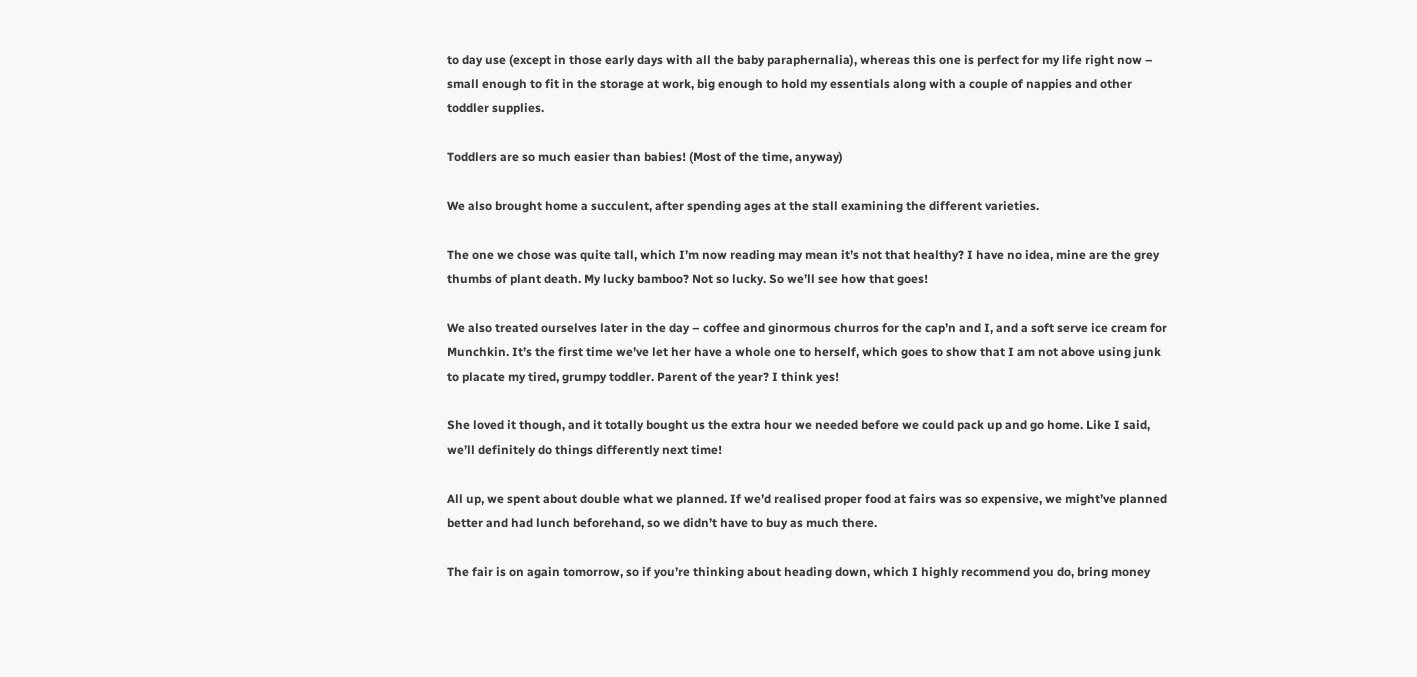to day use (except in those early days with all the baby paraphernalia), whereas this one is perfect for my life right now – small enough to fit in the storage at work, big enough to hold my essentials along with a couple of nappies and other toddler supplies.

Toddlers are so much easier than babies! (Most of the time, anyway)

We also brought home a succulent, after spending ages at the stall examining the different varieties.

The one we chose was quite tall, which I’m now reading may mean it’s not that healthy? I have no idea, mine are the grey thumbs of plant death. My lucky bamboo? Not so lucky. So we’ll see how that goes!

We also treated ourselves later in the day – coffee and ginormous churros for the cap’n and I, and a soft serve ice cream for Munchkin. It’s the first time we’ve let her have a whole one to herself, which goes to show that I am not above using junk to placate my tired, grumpy toddler. Parent of the year? I think yes!

She loved it though, and it totally bought us the extra hour we needed before we could pack up and go home. Like I said, we’ll definitely do things differently next time!

All up, we spent about double what we planned. If we’d realised proper food at fairs was so expensive, we might’ve planned better and had lunch beforehand, so we didn’t have to buy as much there.

The fair is on again tomorrow, so if you’re thinking about heading down, which I highly recommend you do, bring money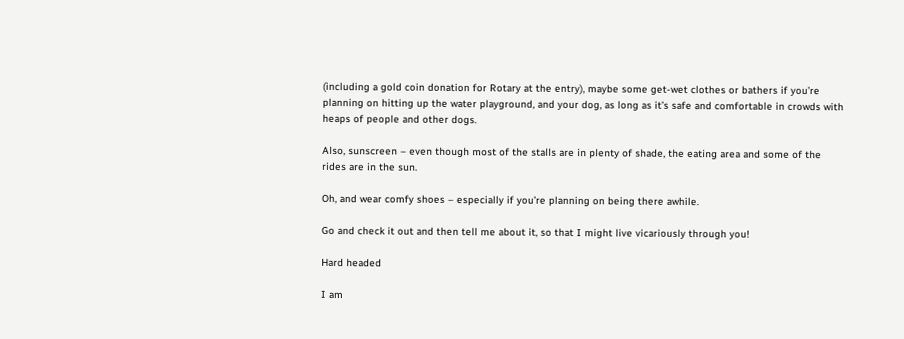(including a gold coin donation for Rotary at the entry), maybe some get-wet clothes or bathers if you’re planning on hitting up the water playground, and your dog, as long as it’s safe and comfortable in crowds with heaps of people and other dogs.

Also, sunscreen – even though most of the stalls are in plenty of shade, the eating area and some of the rides are in the sun.

Oh, and wear comfy shoes – especially if you’re planning on being there awhile.

Go and check it out and then tell me about it, so that I might live vicariously through you!

Hard headed

I am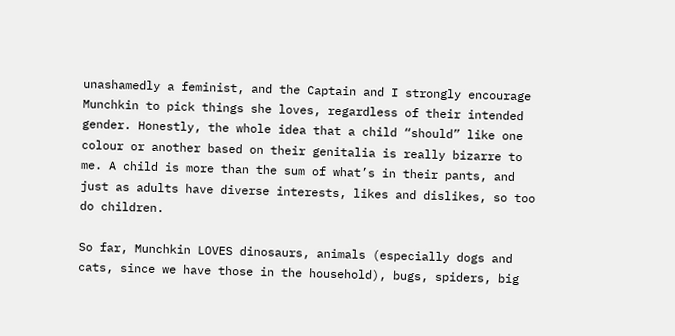unashamedly a feminist, and the Captain and I strongly encourage Munchkin to pick things she loves, regardless of their intended gender. Honestly, the whole idea that a child “should” like one colour or another based on their genitalia is really bizarre to me. A child is more than the sum of what’s in their pants, and just as adults have diverse interests, likes and dislikes, so too do children.

So far, Munchkin LOVES dinosaurs, animals (especially dogs and cats, since we have those in the household), bugs, spiders, big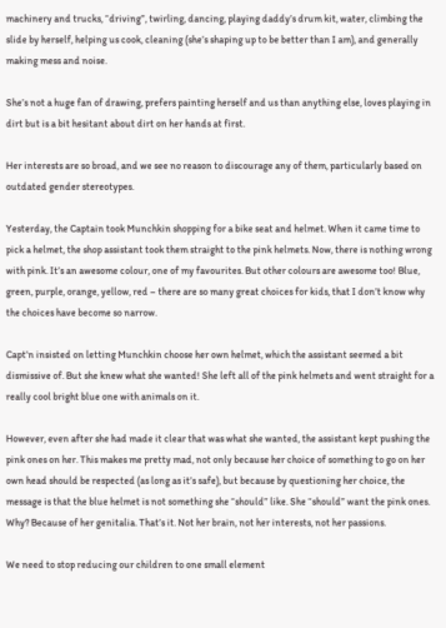machinery and trucks, “driving”, twirling, dancing, playing daddy’s drum kit, water, climbing the slide by herself, helping us cook, cleaning (she’s shaping up to be better than I am), and generally making mess and noise.

She’s not a huge fan of drawing, prefers painting herself and us than anything else, loves playing in dirt but is a bit hesitant about dirt on her hands at first.

Her interests are so broad, and we see no reason to discourage any of them, particularly based on outdated gender stereotypes.

Yesterday, the Captain took Munchkin shopping for a bike seat and helmet. When it came time to pick a helmet, the shop assistant took them straight to the pink helmets. Now, there is nothing wrong with pink. It’s an awesome colour, one of my favourites. But other colours are awesome too! Blue, green, purple, orange, yellow, red – there are so many great choices for kids, that I don’t know why the choices have become so narrow.

Capt’n insisted on letting Munchkin choose her own helmet, which the assistant seemed a bit dismissive of. But she knew what she wanted! She left all of the pink helmets and went straight for a really cool bright blue one with animals on it.

However, even after she had made it clear that was what she wanted, the assistant kept pushing the pink ones on her. This makes me pretty mad, not only because her choice of something to go on her own head should be respected (as long as it’s safe), but because by questioning her choice, the message is that the blue helmet is not something she “should” like. She “should” want the pink ones. Why? Because of her genitalia. That’s it. Not her brain, not her interests, not her passions.

We need to stop reducing our children to one small element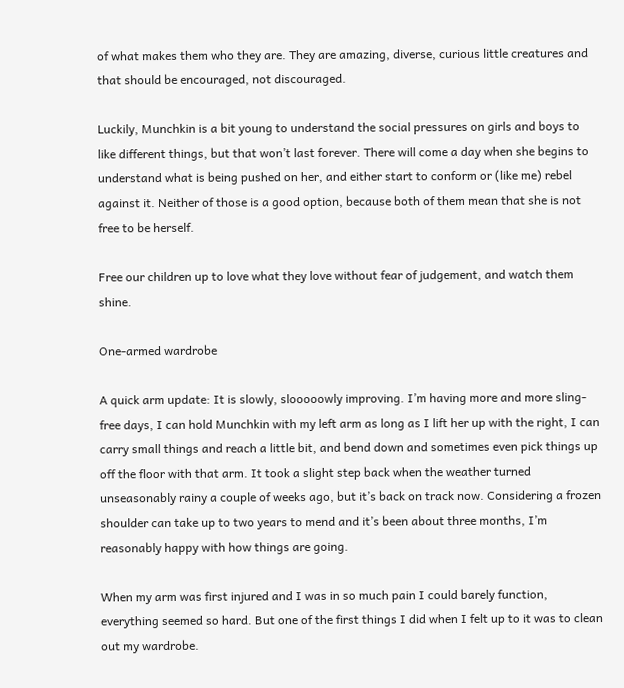of what makes them who they are. They are amazing, diverse, curious little creatures and that should be encouraged, not discouraged.

Luckily, Munchkin is a bit young to understand the social pressures on girls and boys to like different things, but that won’t last forever. There will come a day when she begins to understand what is being pushed on her, and either start to conform or (like me) rebel against it. Neither of those is a good option, because both of them mean that she is not free to be herself.

Free our children up to love what they love without fear of judgement, and watch them shine.

One-armed wardrobe

A quick arm update: It is slowly, slooooowly improving. I’m having more and more sling-free days, I can hold Munchkin with my left arm as long as I lift her up with the right, I can carry small things and reach a little bit, and bend down and sometimes even pick things up off the floor with that arm. It took a slight step back when the weather turned unseasonably rainy a couple of weeks ago, but it’s back on track now. Considering a frozen shoulder can take up to two years to mend and it’s been about three months, I’m reasonably happy with how things are going.

When my arm was first injured and I was in so much pain I could barely function, everything seemed so hard. But one of the first things I did when I felt up to it was to clean out my wardrobe.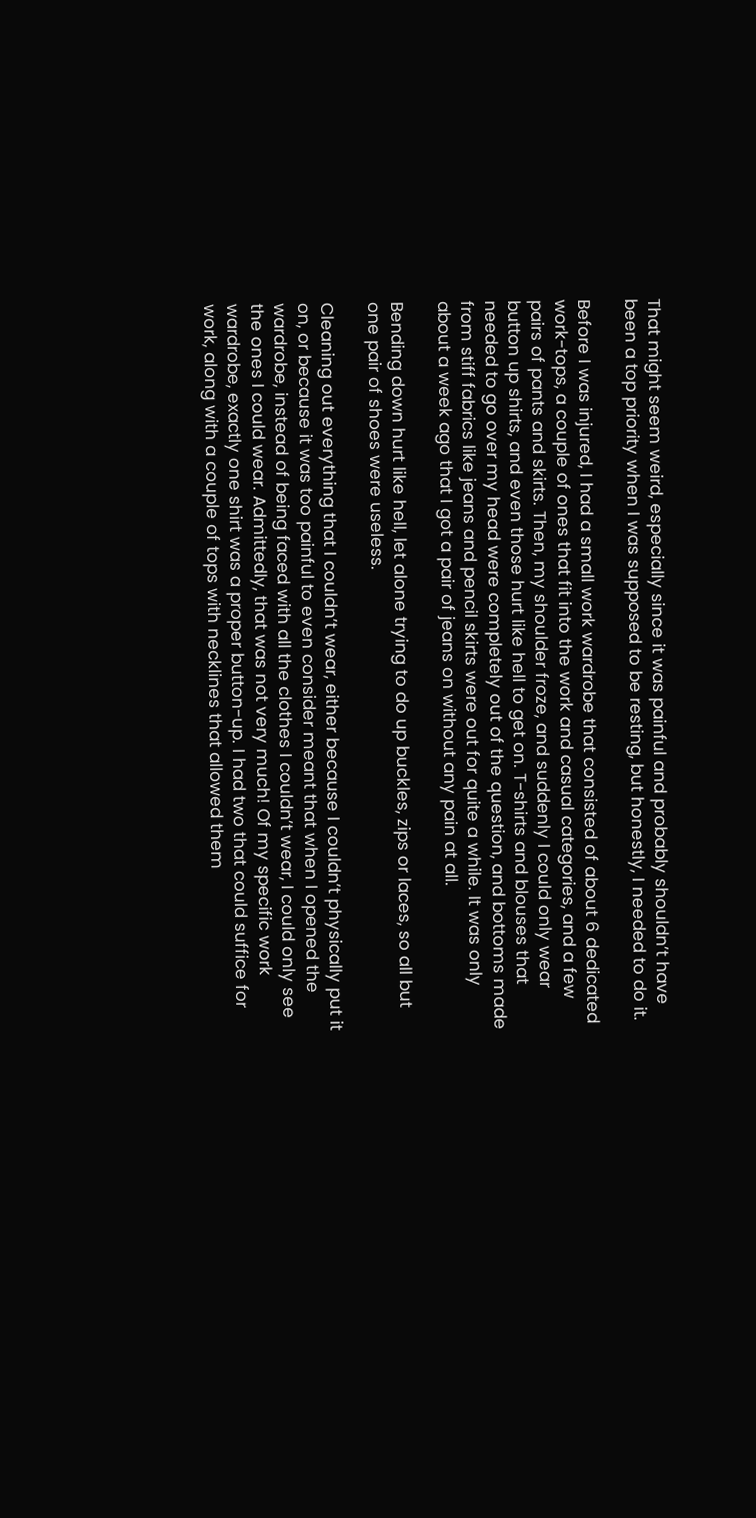That might seem weird, especially since it was painful and probably shouldn’t have been a top priority when I was supposed to be resting, but honestly, I needed to do it.

Before I was injured, I had a small work wardrobe that consisted of about 6 dedicated work-tops, a couple of ones that fit into the work and casual categories, and a few pairs of pants and skirts. Then, my shoulder froze, and suddenly I could only wear button up shirts, and even those hurt like hell to get on. T-shirts and blouses that needed to go over my head were completely out of the question, and bottoms made from stiff fabrics like jeans and pencil skirts were out for quite a while. It was only about a week ago that I got a pair of jeans on without any pain at all.

Bending down hurt like hell, let alone trying to do up buckles, zips or laces, so all but one pair of shoes were useless.

Cleaning out everything that I couldn’t wear, either because I couldn’t physically put it on, or because it was too painful to even consider meant that when I opened the wardrobe, instead of being faced with all the clothes I couldn’t wear, I could only see the ones I could wear. Admittedly, that was not very much! Of my specific work wardrobe, exactly one shirt was a proper button-up. I had two that could suffice for work, along with a couple of tops with necklines that allowed them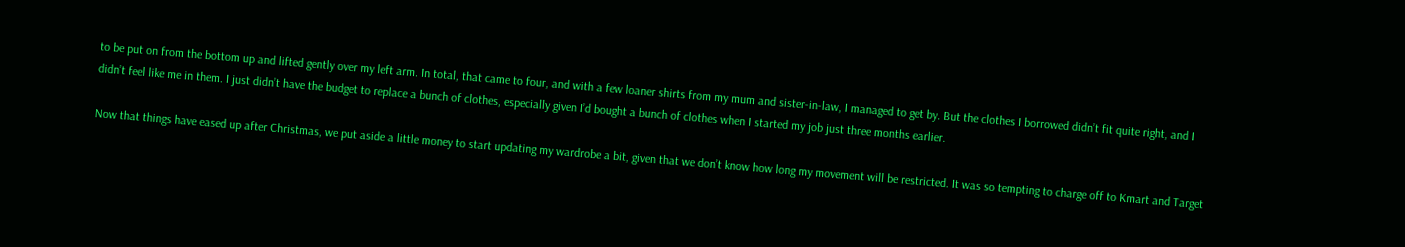to be put on from the bottom up and lifted gently over my left arm. In total, that came to four, and with a few loaner shirts from my mum and sister-in-law, I managed to get by. But the clothes I borrowed didn’t fit quite right, and I didn’t feel like me in them. I just didn’t have the budget to replace a bunch of clothes, especially given I’d bought a bunch of clothes when I started my job just three months earlier.

Now that things have eased up after Christmas, we put aside a little money to start updating my wardrobe a bit, given that we don’t know how long my movement will be restricted. It was so tempting to charge off to Kmart and Target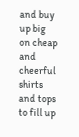and buy up big on cheap and cheerful shirts and tops to fill up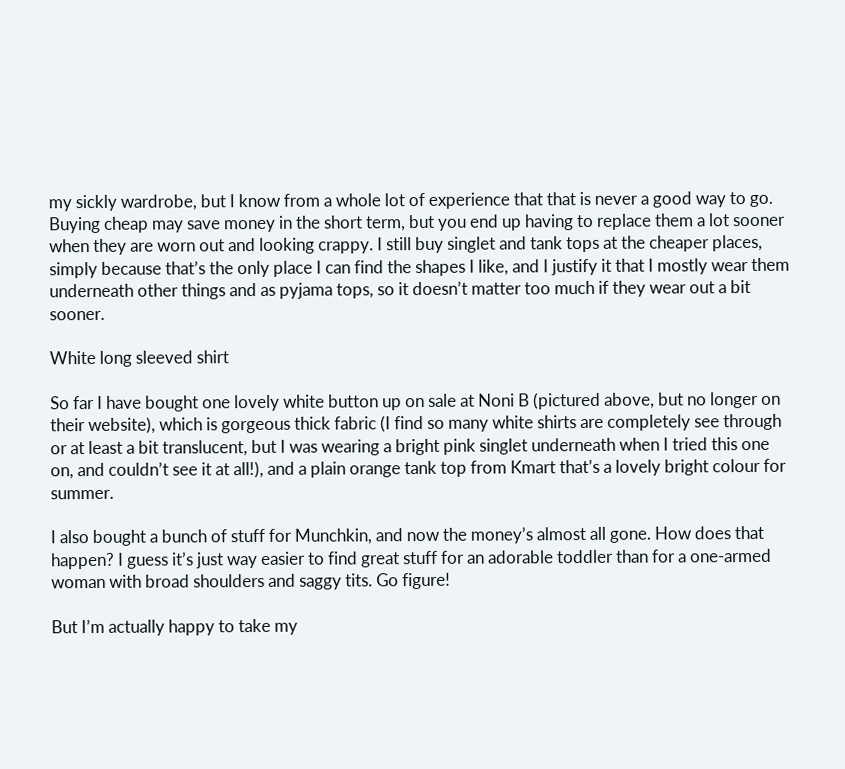my sickly wardrobe, but I know from a whole lot of experience that that is never a good way to go. Buying cheap may save money in the short term, but you end up having to replace them a lot sooner when they are worn out and looking crappy. I still buy singlet and tank tops at the cheaper places, simply because that’s the only place I can find the shapes I like, and I justify it that I mostly wear them underneath other things and as pyjama tops, so it doesn’t matter too much if they wear out a bit sooner.

White long sleeved shirt

So far I have bought one lovely white button up on sale at Noni B (pictured above, but no longer on their website), which is gorgeous thick fabric (I find so many white shirts are completely see through or at least a bit translucent, but I was wearing a bright pink singlet underneath when I tried this one on, and couldn’t see it at all!), and a plain orange tank top from Kmart that’s a lovely bright colour for summer.

I also bought a bunch of stuff for Munchkin, and now the money’s almost all gone. How does that happen? I guess it’s just way easier to find great stuff for an adorable toddler than for a one-armed woman with broad shoulders and saggy tits. Go figure!

But I’m actually happy to take my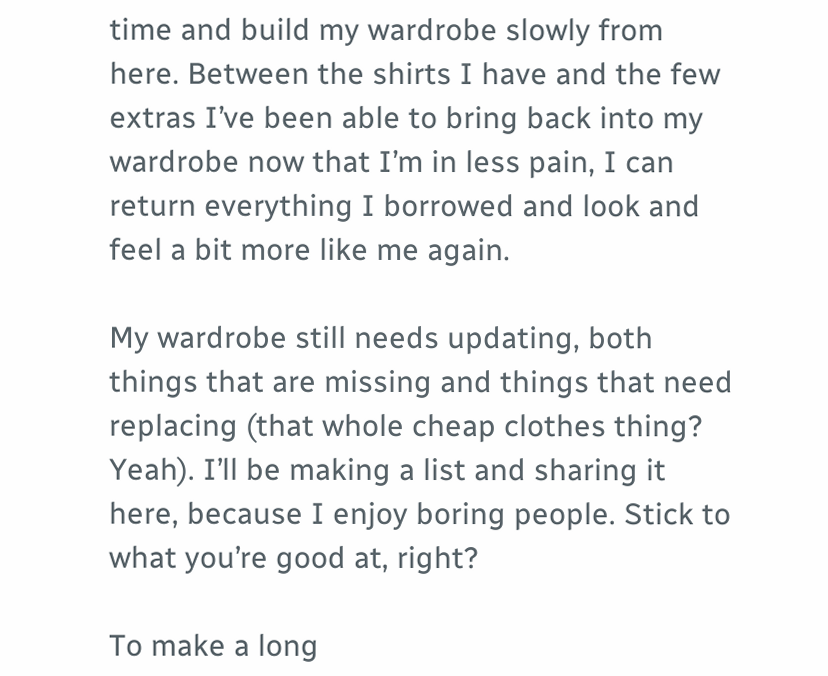time and build my wardrobe slowly from here. Between the shirts I have and the few extras I’ve been able to bring back into my wardrobe now that I’m in less pain, I can return everything I borrowed and look and feel a bit more like me again.

My wardrobe still needs updating, both things that are missing and things that need replacing (that whole cheap clothes thing? Yeah). I’ll be making a list and sharing it here, because I enjoy boring people. Stick to what you’re good at, right?

To make a long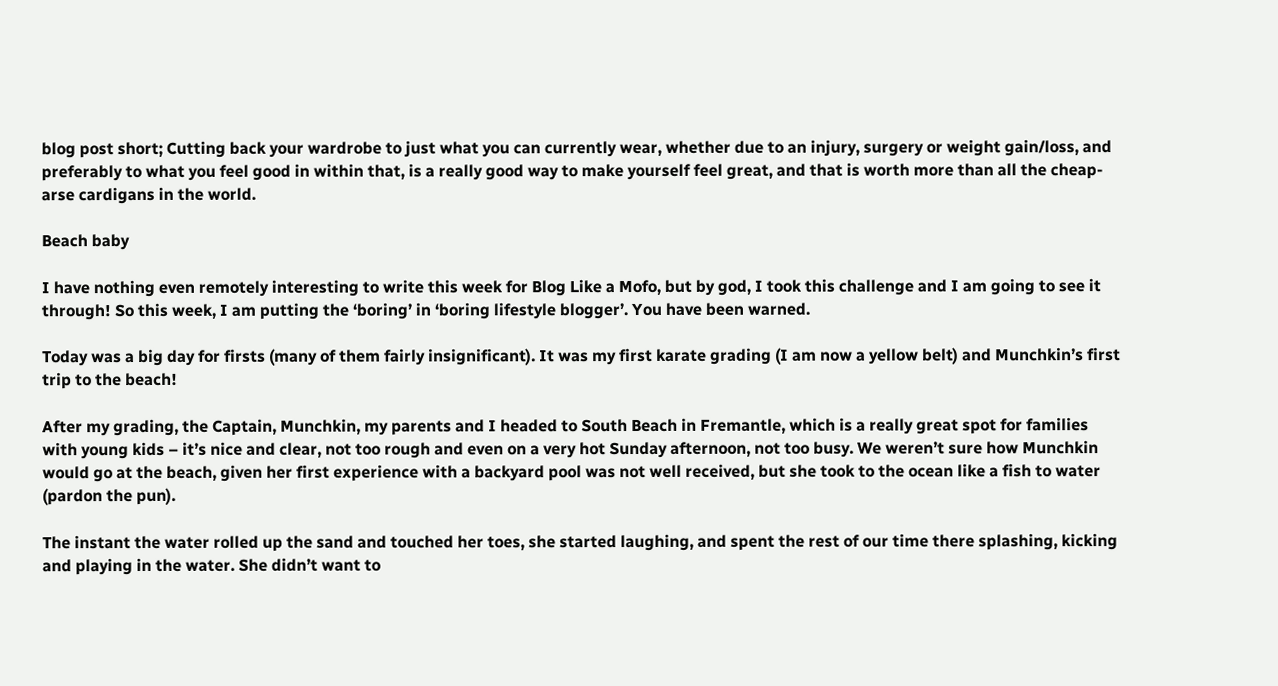blog post short; Cutting back your wardrobe to just what you can currently wear, whether due to an injury, surgery or weight gain/loss, and preferably to what you feel good in within that, is a really good way to make yourself feel great, and that is worth more than all the cheap-arse cardigans in the world.

Beach baby

I have nothing even remotely interesting to write this week for Blog Like a Mofo, but by god, I took this challenge and I am going to see it through! So this week, I am putting the ‘boring’ in ‘boring lifestyle blogger’. You have been warned.

Today was a big day for firsts (many of them fairly insignificant). It was my first karate grading (I am now a yellow belt) and Munchkin’s first trip to the beach!

After my grading, the Captain, Munchkin, my parents and I headed to South Beach in Fremantle, which is a really great spot for families with young kids – it’s nice and clear, not too rough and even on a very hot Sunday afternoon, not too busy. We weren’t sure how Munchkin would go at the beach, given her first experience with a backyard pool was not well received, but she took to the ocean like a fish to water (pardon the pun).

The instant the water rolled up the sand and touched her toes, she started laughing, and spent the rest of our time there splashing, kicking and playing in the water. She didn’t want to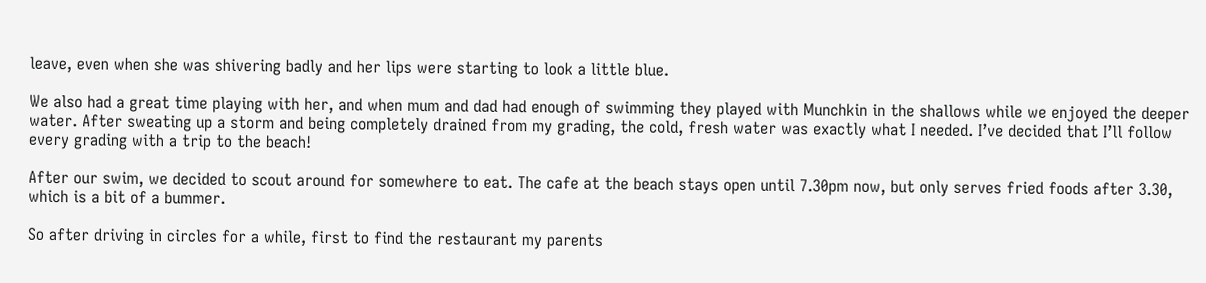leave, even when she was shivering badly and her lips were starting to look a little blue.

We also had a great time playing with her, and when mum and dad had enough of swimming they played with Munchkin in the shallows while we enjoyed the deeper water. After sweating up a storm and being completely drained from my grading, the cold, fresh water was exactly what I needed. I’ve decided that I’ll follow every grading with a trip to the beach!

After our swim, we decided to scout around for somewhere to eat. The cafe at the beach stays open until 7.30pm now, but only serves fried foods after 3.30, which is a bit of a bummer.

So after driving in circles for a while, first to find the restaurant my parents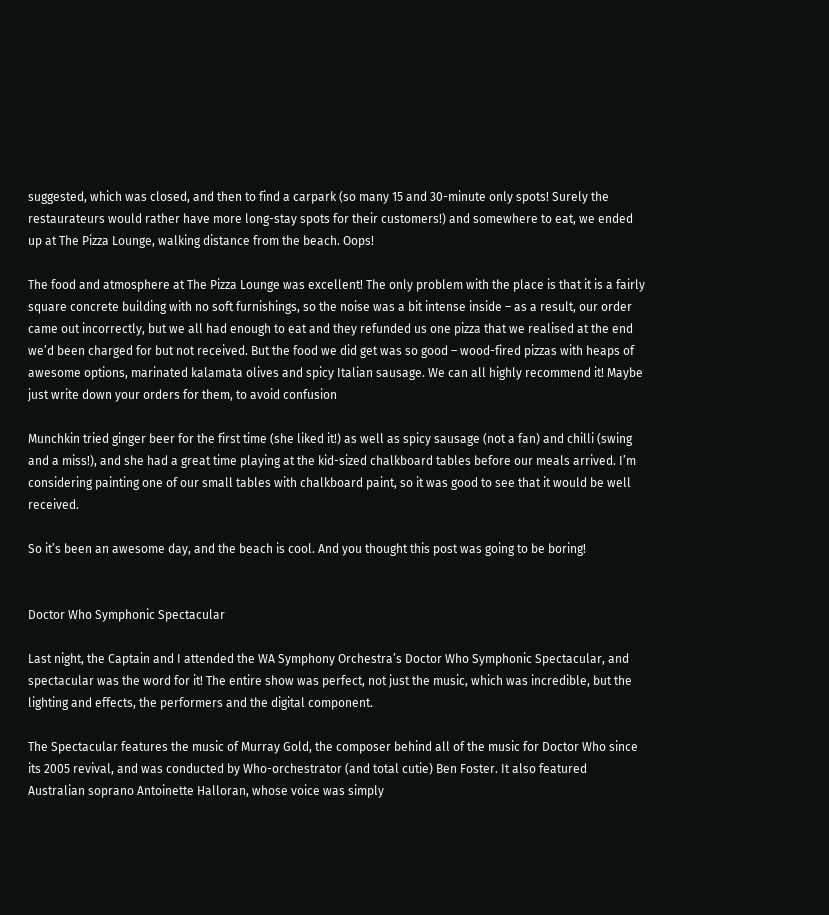suggested, which was closed, and then to find a carpark (so many 15 and 30-minute only spots! Surely the restaurateurs would rather have more long-stay spots for their customers!) and somewhere to eat, we ended up at The Pizza Lounge, walking distance from the beach. Oops!

The food and atmosphere at The Pizza Lounge was excellent! The only problem with the place is that it is a fairly square concrete building with no soft furnishings, so the noise was a bit intense inside – as a result, our order came out incorrectly, but we all had enough to eat and they refunded us one pizza that we realised at the end we’d been charged for but not received. But the food we did get was so good – wood-fired pizzas with heaps of awesome options, marinated kalamata olives and spicy Italian sausage. We can all highly recommend it! Maybe just write down your orders for them, to avoid confusion

Munchkin tried ginger beer for the first time (she liked it!) as well as spicy sausage (not a fan) and chilli (swing and a miss!), and she had a great time playing at the kid-sized chalkboard tables before our meals arrived. I’m considering painting one of our small tables with chalkboard paint, so it was good to see that it would be well received.

So it’s been an awesome day, and the beach is cool. And you thought this post was going to be boring!


Doctor Who Symphonic Spectacular

Last night, the Captain and I attended the WA Symphony Orchestra’s Doctor Who Symphonic Spectacular, and spectacular was the word for it! The entire show was perfect, not just the music, which was incredible, but the lighting and effects, the performers and the digital component.

The Spectacular features the music of Murray Gold, the composer behind all of the music for Doctor Who since its 2005 revival, and was conducted by Who-orchestrator (and total cutie) Ben Foster. It also featured Australian soprano Antoinette Halloran, whose voice was simply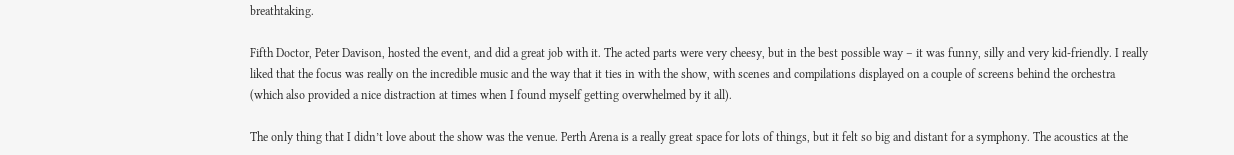breathtaking.

Fifth Doctor, Peter Davison, hosted the event, and did a great job with it. The acted parts were very cheesy, but in the best possible way – it was funny, silly and very kid-friendly. I really liked that the focus was really on the incredible music and the way that it ties in with the show, with scenes and compilations displayed on a couple of screens behind the orchestra (which also provided a nice distraction at times when I found myself getting overwhelmed by it all).

The only thing that I didn’t love about the show was the venue. Perth Arena is a really great space for lots of things, but it felt so big and distant for a symphony. The acoustics at the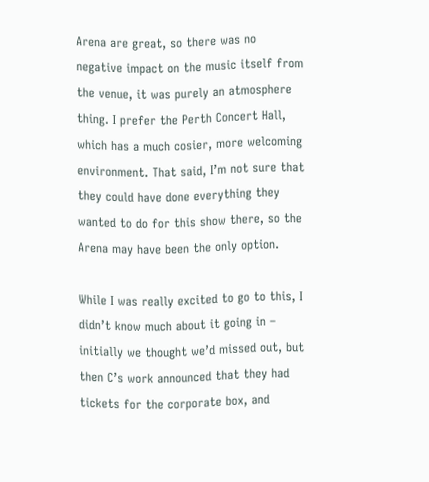Arena are great, so there was no negative impact on the music itself from the venue, it was purely an atmosphere thing. I prefer the Perth Concert Hall, which has a much cosier, more welcoming environment. That said, I’m not sure that they could have done everything they wanted to do for this show there, so the Arena may have been the only option.

While I was really excited to go to this, I didn’t know much about it going in – initially we thought we’d missed out, but then C’s work announced that they had tickets for the corporate box, and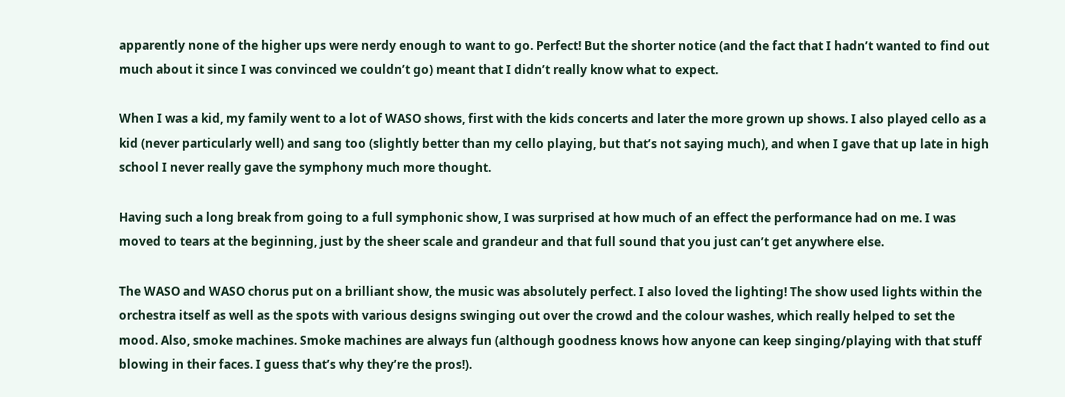apparently none of the higher ups were nerdy enough to want to go. Perfect! But the shorter notice (and the fact that I hadn’t wanted to find out much about it since I was convinced we couldn’t go) meant that I didn’t really know what to expect.

When I was a kid, my family went to a lot of WASO shows, first with the kids concerts and later the more grown up shows. I also played cello as a kid (never particularly well) and sang too (slightly better than my cello playing, but that’s not saying much), and when I gave that up late in high school I never really gave the symphony much more thought.

Having such a long break from going to a full symphonic show, I was surprised at how much of an effect the performance had on me. I was moved to tears at the beginning, just by the sheer scale and grandeur and that full sound that you just can’t get anywhere else.

The WASO and WASO chorus put on a brilliant show, the music was absolutely perfect. I also loved the lighting! The show used lights within the orchestra itself as well as the spots with various designs swinging out over the crowd and the colour washes, which really helped to set the mood. Also, smoke machines. Smoke machines are always fun (although goodness knows how anyone can keep singing/playing with that stuff blowing in their faces. I guess that’s why they’re the pros!).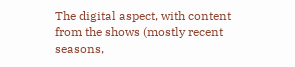The digital aspect, with content from the shows (mostly recent seasons,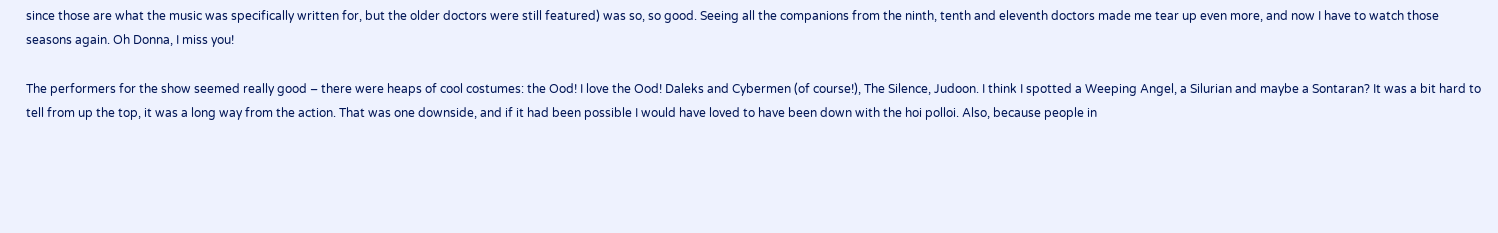since those are what the music was specifically written for, but the older doctors were still featured) was so, so good. Seeing all the companions from the ninth, tenth and eleventh doctors made me tear up even more, and now I have to watch those seasons again. Oh Donna, I miss you!

The performers for the show seemed really good – there were heaps of cool costumes: the Ood! I love the Ood! Daleks and Cybermen (of course!), The Silence, Judoon. I think I spotted a Weeping Angel, a Silurian and maybe a Sontaran? It was a bit hard to tell from up the top, it was a long way from the action. That was one downside, and if it had been possible I would have loved to have been down with the hoi polloi. Also, because people in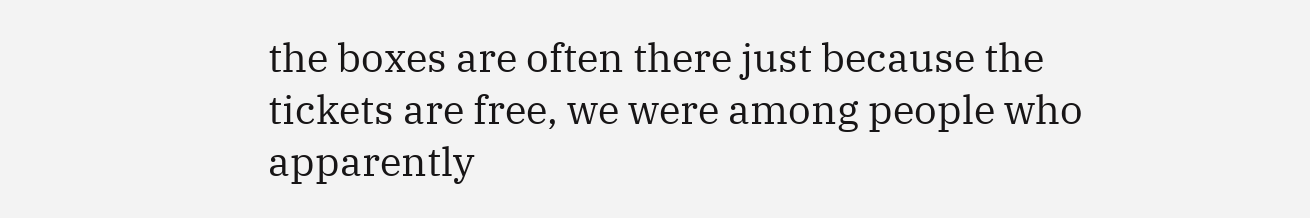the boxes are often there just because the tickets are free, we were among people who apparently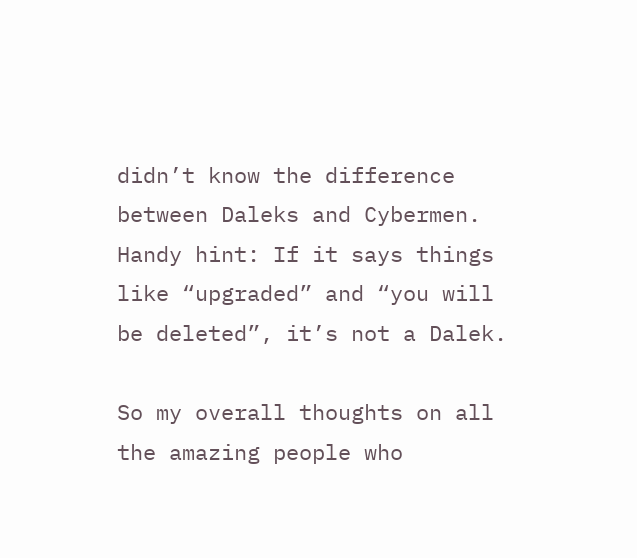didn’t know the difference between Daleks and Cybermen. Handy hint: If it says things like “upgraded” and “you will be deleted”, it’s not a Dalek.

So my overall thoughts on all the amazing people who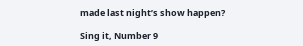made last night’s show happen?

Sing it, Number 9